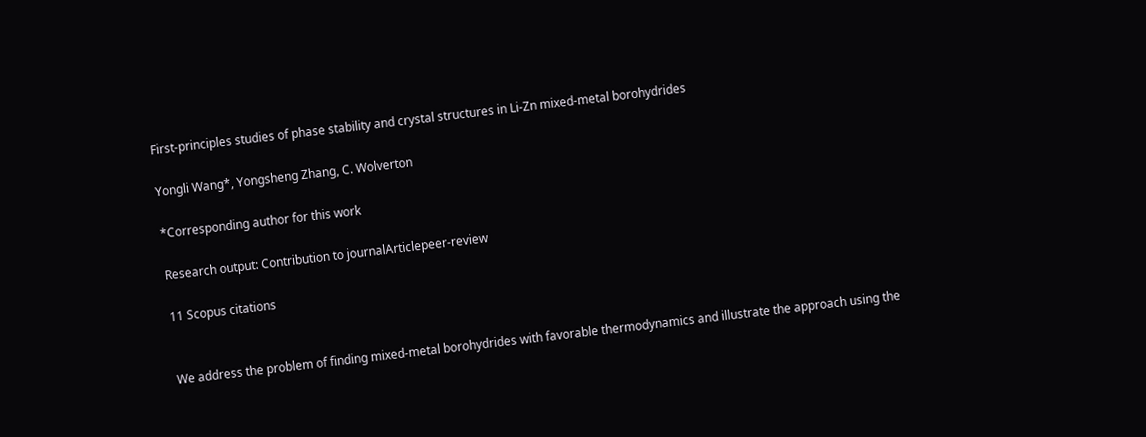First-principles studies of phase stability and crystal structures in Li-Zn mixed-metal borohydrides

Yongli Wang*, Yongsheng Zhang, C. Wolverton

*Corresponding author for this work

Research output: Contribution to journalArticlepeer-review

11 Scopus citations


We address the problem of finding mixed-metal borohydrides with favorable thermodynamics and illustrate the approach using the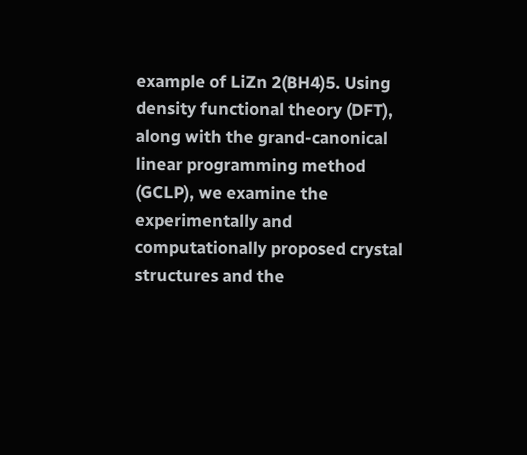example of LiZn 2(BH4)5. Using density functional theory (DFT), along with the grand-canonical linear programming method (GCLP), we examine the experimentally and computationally proposed crystal structures and the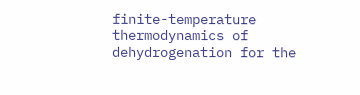finite-temperature thermodynamics of dehydrogenation for the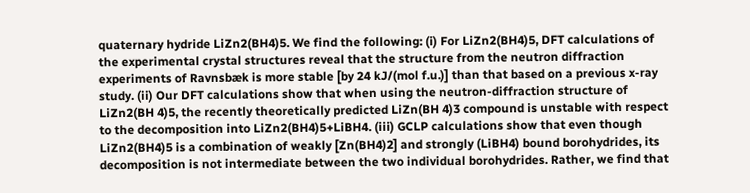quaternary hydride LiZn2(BH4)5. We find the following: (i) For LiZn2(BH4)5, DFT calculations of the experimental crystal structures reveal that the structure from the neutron diffraction experiments of Ravnsbæk is more stable [by 24 kJ/(mol f.u.)] than that based on a previous x-ray study. (ii) Our DFT calculations show that when using the neutron-diffraction structure of LiZn2(BH 4)5, the recently theoretically predicted LiZn(BH 4)3 compound is unstable with respect to the decomposition into LiZn2(BH4)5+LiBH4. (iii) GCLP calculations show that even though LiZn2(BH4)5 is a combination of weakly [Zn(BH4)2] and strongly (LiBH4) bound borohydrides, its decomposition is not intermediate between the two individual borohydrides. Rather, we find that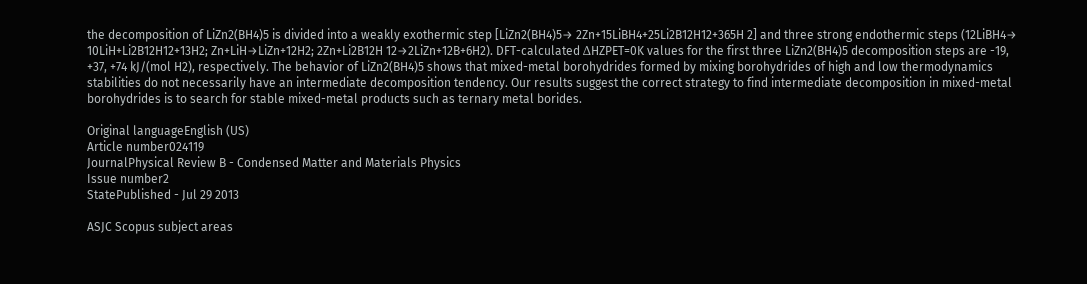the decomposition of LiZn2(BH4)5 is divided into a weakly exothermic step [LiZn2(BH4)5→ 2Zn+15LiBH4+25Li2B12H12+365H 2] and three strong endothermic steps (12LiBH4→ 10LiH+Li2B12H12+13H2; Zn+LiH→LiZn+12H2; 2Zn+Li2B12H 12→2LiZn+12B+6H2). DFT-calculated ΔHZPET=0K values for the first three LiZn2(BH4)5 decomposition steps are -19, +37, +74 kJ/(mol H2), respectively. The behavior of LiZn2(BH4)5 shows that mixed-metal borohydrides formed by mixing borohydrides of high and low thermodynamics stabilities do not necessarily have an intermediate decomposition tendency. Our results suggest the correct strategy to find intermediate decomposition in mixed-metal borohydrides is to search for stable mixed-metal products such as ternary metal borides.

Original languageEnglish (US)
Article number024119
JournalPhysical Review B - Condensed Matter and Materials Physics
Issue number2
StatePublished - Jul 29 2013

ASJC Scopus subject areas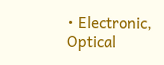• Electronic, Optical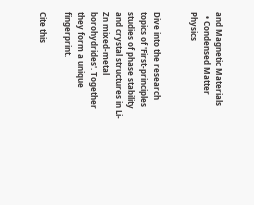and Magnetic Materials
  • Condensed Matter Physics


Dive into the research topics of 'First-principles studies of phase stability and crystal structures in Li-Zn mixed-metal borohydrides'. Together they form a unique fingerprint.

Cite this